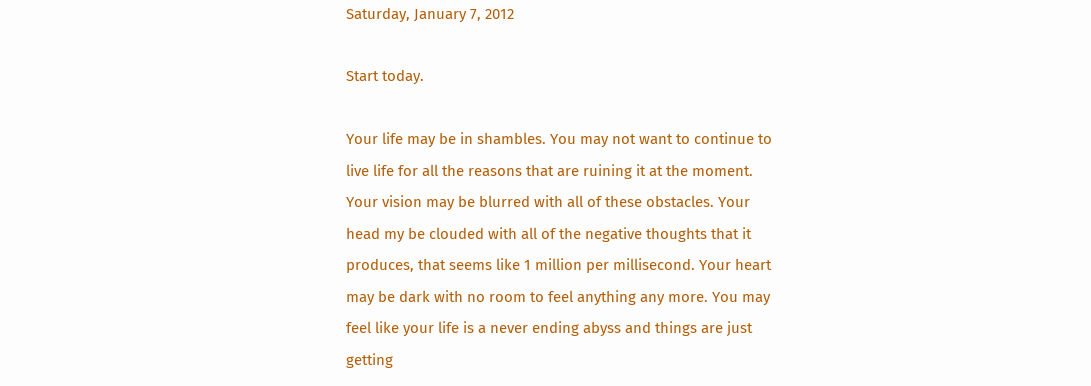Saturday, January 7, 2012

Start today.

Your life may be in shambles. You may not want to continue to live life for all the reasons that are ruining it at the moment. Your vision may be blurred with all of these obstacles. Your head my be clouded with all of the negative thoughts that it produces, that seems like 1 million per millisecond. Your heart may be dark with no room to feel anything any more. You may feel like your life is a never ending abyss and things are just getting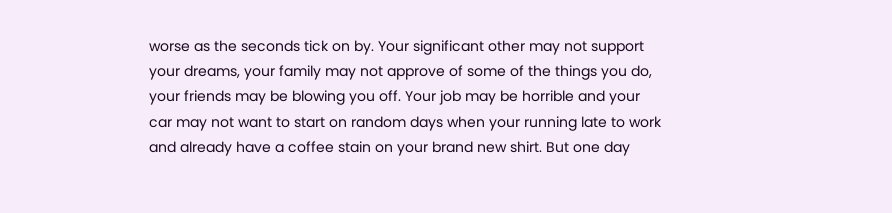worse as the seconds tick on by. Your significant other may not support your dreams, your family may not approve of some of the things you do, your friends may be blowing you off. Your job may be horrible and your car may not want to start on random days when your running late to work and already have a coffee stain on your brand new shirt. But one day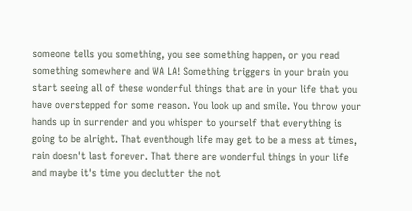someone tells you something, you see something happen, or you read something somewhere and WA LA! Something triggers in your brain you start seeing all of these wonderful things that are in your life that you have overstepped for some reason. You look up and smile. You throw your hands up in surrender and you whisper to yourself that everything is going to be alright. That eventhough life may get to be a mess at times, rain doesn't last forever. That there are wonderful things in your life and maybe it's time you declutter the not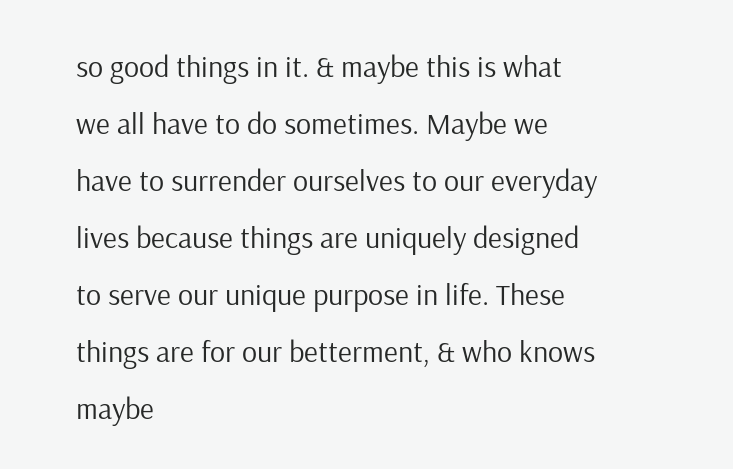so good things in it. & maybe this is what we all have to do sometimes. Maybe we have to surrender ourselves to our everyday lives because things are uniquely designed to serve our unique purpose in life. These things are for our betterment, & who knows maybe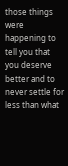those things were happening to tell you that you deserve better and to never settle for less than what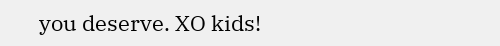you deserve. XO kids!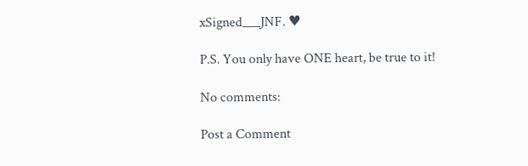xSigned___JNF. ♥

P.S. You only have ONE heart, be true to it!

No comments:

Post a Comment